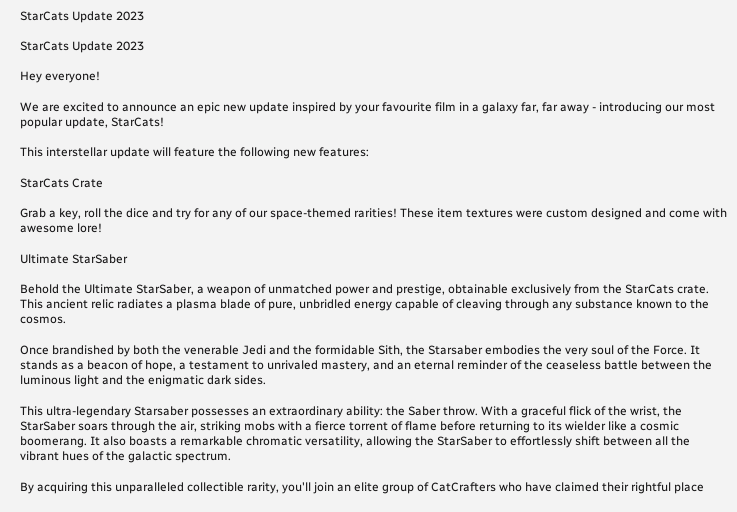StarCats Update 2023

StarCats Update 2023

Hey everyone!

We are excited to announce an epic new update inspired by your favourite film in a galaxy far, far away - introducing our most popular update, StarCats!

This interstellar update will feature the following new features:

StarCats Crate

Grab a key, roll the dice and try for any of our space-themed rarities! These item textures were custom designed and come with awesome lore!

Ultimate StarSaber

Behold the Ultimate StarSaber, a weapon of unmatched power and prestige, obtainable exclusively from the StarCats crate. This ancient relic radiates a plasma blade of pure, unbridled energy capable of cleaving through any substance known to the cosmos.

Once brandished by both the venerable Jedi and the formidable Sith, the Starsaber embodies the very soul of the Force. It stands as a beacon of hope, a testament to unrivaled mastery, and an eternal reminder of the ceaseless battle between the luminous light and the enigmatic dark sides.

This ultra-legendary Starsaber possesses an extraordinary ability: the Saber throw. With a graceful flick of the wrist, the StarSaber soars through the air, striking mobs with a fierce torrent of flame before returning to its wielder like a cosmic boomerang. It also boasts a remarkable chromatic versatility, allowing the StarSaber to effortlessly shift between all the vibrant hues of the galactic spectrum.

By acquiring this unparalleled collectible rarity, you'll join an elite group of CatCrafters who have claimed their rightful place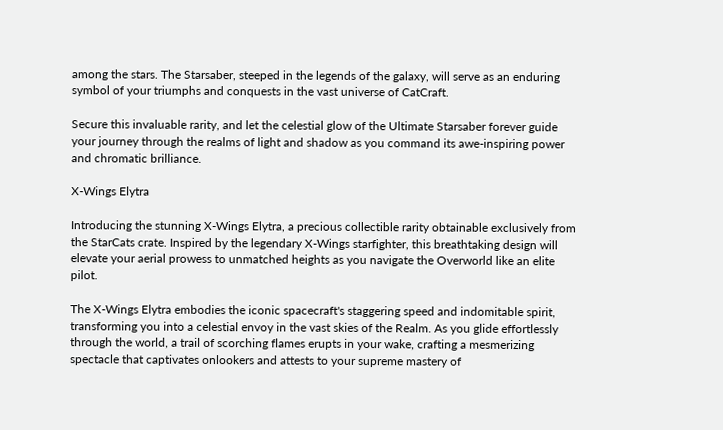among the stars. The Starsaber, steeped in the legends of the galaxy, will serve as an enduring symbol of your triumphs and conquests in the vast universe of CatCraft.

Secure this invaluable rarity, and let the celestial glow of the Ultimate Starsaber forever guide your journey through the realms of light and shadow as you command its awe-inspiring power and chromatic brilliance.

X-Wings Elytra

Introducing the stunning X-Wings Elytra, a precious collectible rarity obtainable exclusively from the StarCats crate. Inspired by the legendary X-Wings starfighter, this breathtaking design will elevate your aerial prowess to unmatched heights as you navigate the Overworld like an elite pilot.

The X-Wings Elytra embodies the iconic spacecraft's staggering speed and indomitable spirit, transforming you into a celestial envoy in the vast skies of the Realm. As you glide effortlessly through the world, a trail of scorching flames erupts in your wake, crafting a mesmerizing spectacle that captivates onlookers and attests to your supreme mastery of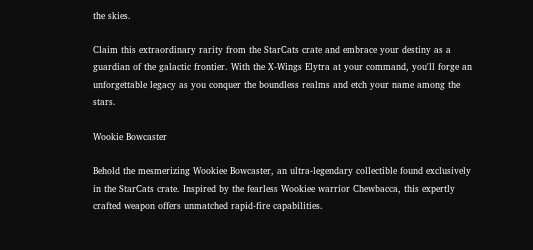the skies.

Claim this extraordinary rarity from the StarCats crate and embrace your destiny as a guardian of the galactic frontier. With the X-Wings Elytra at your command, you'll forge an unforgettable legacy as you conquer the boundless realms and etch your name among the stars.

Wookie Bowcaster

Behold the mesmerizing Wookiee Bowcaster, an ultra-legendary collectible found exclusively in the StarCats crate. Inspired by the fearless Wookiee warrior Chewbacca, this expertly crafted weapon offers unmatched rapid-fire capabilities.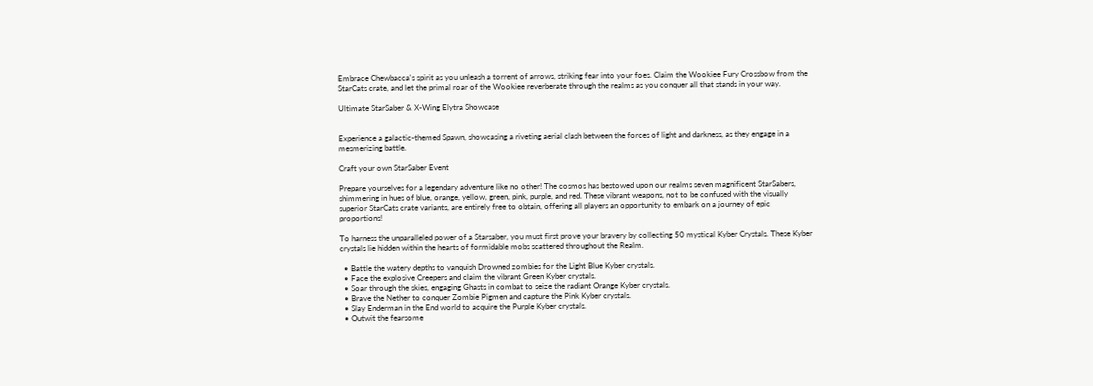Embrace Chewbacca's spirit as you unleash a torrent of arrows, striking fear into your foes. Claim the Wookiee Fury Crossbow from the StarCats crate, and let the primal roar of the Wookiee reverberate through the realms as you conquer all that stands in your way.

Ultimate StarSaber & X-Wing Elytra Showcase


Experience a galactic-themed Spawn, showcasing a riveting aerial clash between the forces of light and darkness, as they engage in a mesmerizing battle.

Craft your own StarSaber Event

Prepare yourselves for a legendary adventure like no other! The cosmos has bestowed upon our realms seven magnificent StarSabers, shimmering in hues of blue, orange, yellow, green, pink, purple, and red. These vibrant weapons, not to be confused with the visually superior StarCats crate variants, are entirely free to obtain, offering all players an opportunity to embark on a journey of epic proportions!

To harness the unparalleled power of a Starsaber, you must first prove your bravery by collecting 50 mystical Kyber Crystals. These Kyber crystals lie hidden within the hearts of formidable mobs scattered throughout the Realm.

  • Battle the watery depths to vanquish Drowned zombies for the Light Blue Kyber crystals.
  • Face the explosive Creepers and claim the vibrant Green Kyber crystals.
  • Soar through the skies, engaging Ghasts in combat to seize the radiant Orange Kyber crystals.
  • Brave the Nether to conquer Zombie Pigmen and capture the Pink Kyber crystals.
  • Slay Enderman in the End world to acquire the Purple Kyber crystals.
  • Outwit the fearsome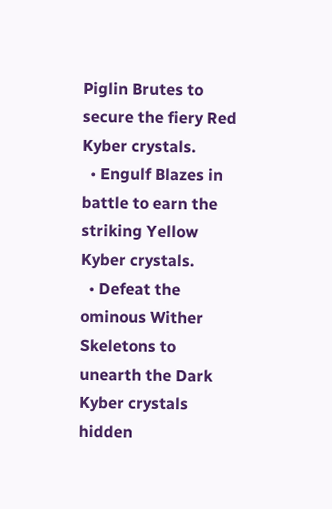Piglin Brutes to secure the fiery Red Kyber crystals.
  • Engulf Blazes in battle to earn the striking Yellow Kyber crystals.
  • Defeat the ominous Wither Skeletons to unearth the Dark Kyber crystals hidden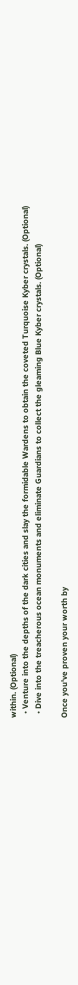within. (Optional)
  • Venture into the depths of the dark cities and slay the formidable Wardens to obtain the coveted Turquoise Kyber crystals. (Optional)
  • Dive into the treacherous ocean monuments and eliminate Guardians to collect the gleaming Blue Kyber crystals. (Optional)

Once you've proven your worth by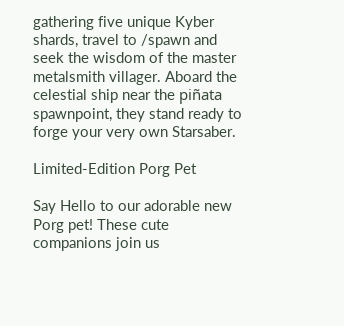gathering five unique Kyber shards, travel to /spawn and seek the wisdom of the master metalsmith villager. Aboard the celestial ship near the piñata spawnpoint, they stand ready to forge your very own Starsaber.

Limited-Edition Porg Pet

Say Hello to our adorable new Porg pet! These cute companions join us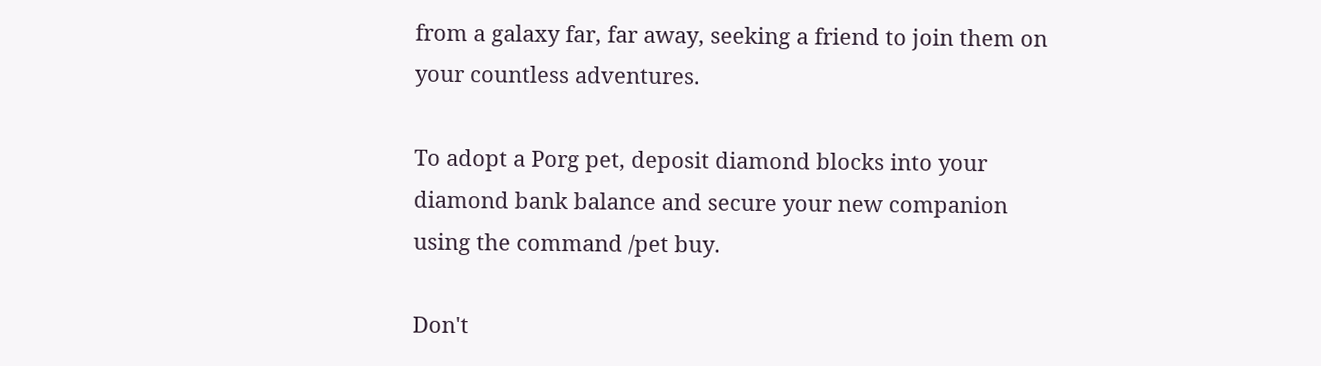from a galaxy far, far away, seeking a friend to join them on your countless adventures.

To adopt a Porg pet, deposit diamond blocks into your diamond bank balance and secure your new companion using the command /pet buy.

Don't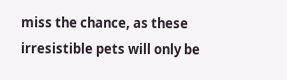miss the chance, as these irresistible pets will only be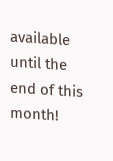available until the end of this month!